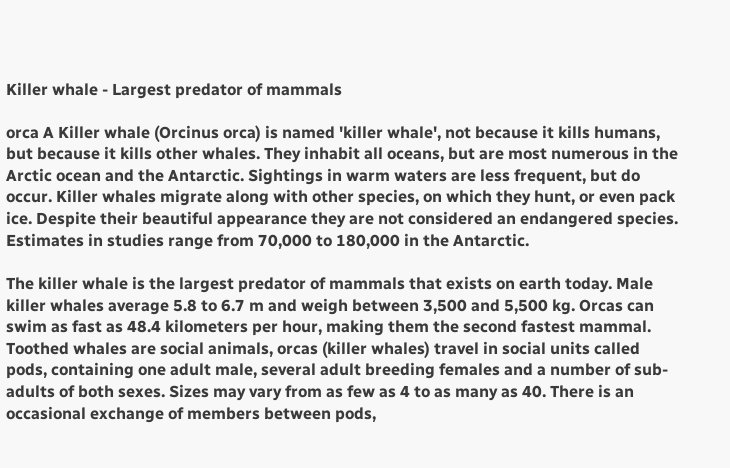Killer whale - Largest predator of mammals

orca A Killer whale (Orcinus orca) is named 'killer whale', not because it kills humans, but because it kills other whales. They inhabit all oceans, but are most numerous in the Arctic ocean and the Antarctic. Sightings in warm waters are less frequent, but do occur. Killer whales migrate along with other species, on which they hunt, or even pack ice. Despite their beautiful appearance they are not considered an endangered species. Estimates in studies range from 70,000 to 180,000 in the Antarctic.

The killer whale is the largest predator of mammals that exists on earth today. Male killer whales average 5.8 to 6.7 m and weigh between 3,500 and 5,500 kg. Orcas can swim as fast as 48.4 kilometers per hour, making them the second fastest mammal. Toothed whales are social animals, orcas (killer whales) travel in social units called pods, containing one adult male, several adult breeding females and a number of sub-adults of both sexes. Sizes may vary from as few as 4 to as many as 40. There is an occasional exchange of members between pods,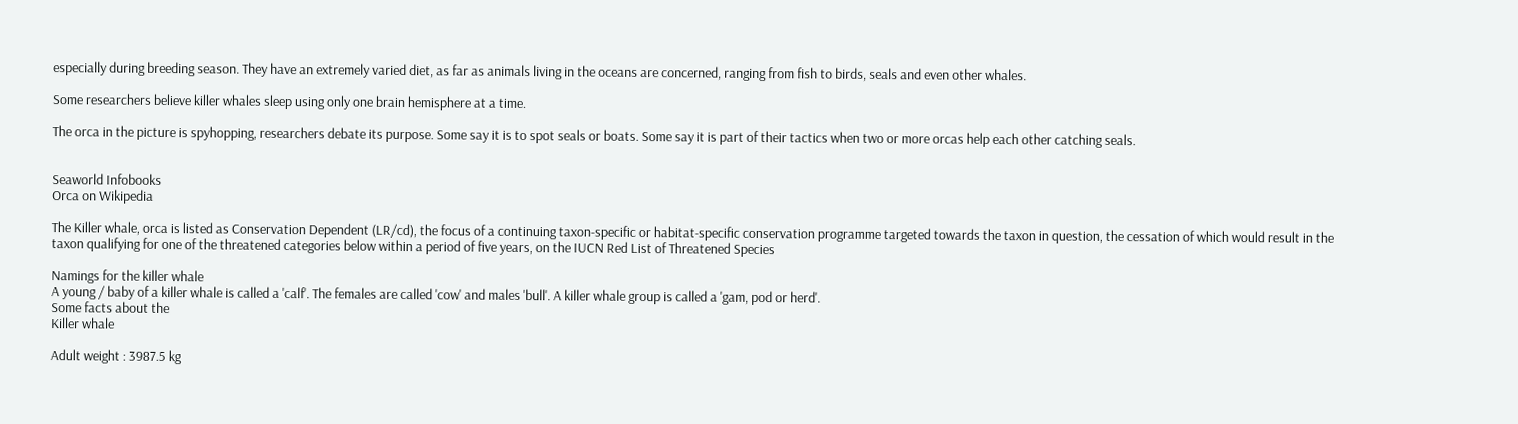especially during breeding season. They have an extremely varied diet, as far as animals living in the oceans are concerned, ranging from fish to birds, seals and even other whales.

Some researchers believe killer whales sleep using only one brain hemisphere at a time.

The orca in the picture is spyhopping, researchers debate its purpose. Some say it is to spot seals or boats. Some say it is part of their tactics when two or more orcas help each other catching seals.


Seaworld Infobooks
Orca on Wikipedia

The Killer whale, orca is listed as Conservation Dependent (LR/cd), the focus of a continuing taxon-specific or habitat-specific conservation programme targeted towards the taxon in question, the cessation of which would result in the taxon qualifying for one of the threatened categories below within a period of five years, on the IUCN Red List of Threatened Species

Namings for the killer whale
A young / baby of a killer whale is called a 'calf'. The females are called 'cow' and males 'bull'. A killer whale group is called a 'gam, pod or herd'.
Some facts about the
Killer whale

Adult weight : 3987.5 kg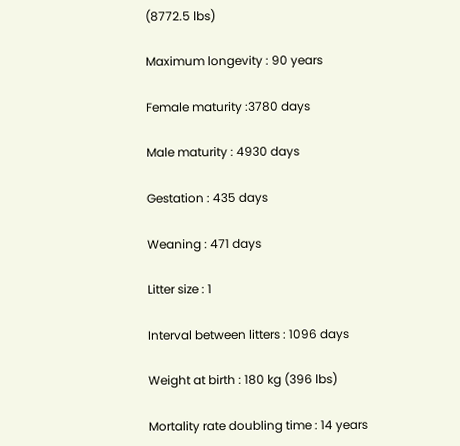(8772.5 lbs)

Maximum longevity : 90 years

Female maturity :3780 days

Male maturity : 4930 days

Gestation : 435 days

Weaning : 471 days

Litter size : 1

Interval between litters : 1096 days

Weight at birth : 180 kg (396 lbs)

Mortality rate doubling time : 14 years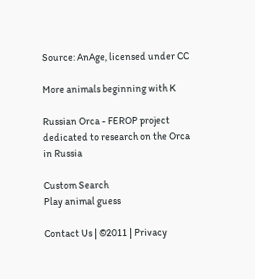Source: AnAge, licensed under CC

More animals beginning with K

Russian Orca - FEROP project dedicated to research on the Orca in Russia

Custom Search
Play animal guess

Contact Us | ©2011 | Privacy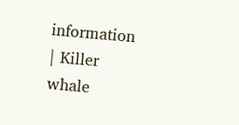information | Killer whale